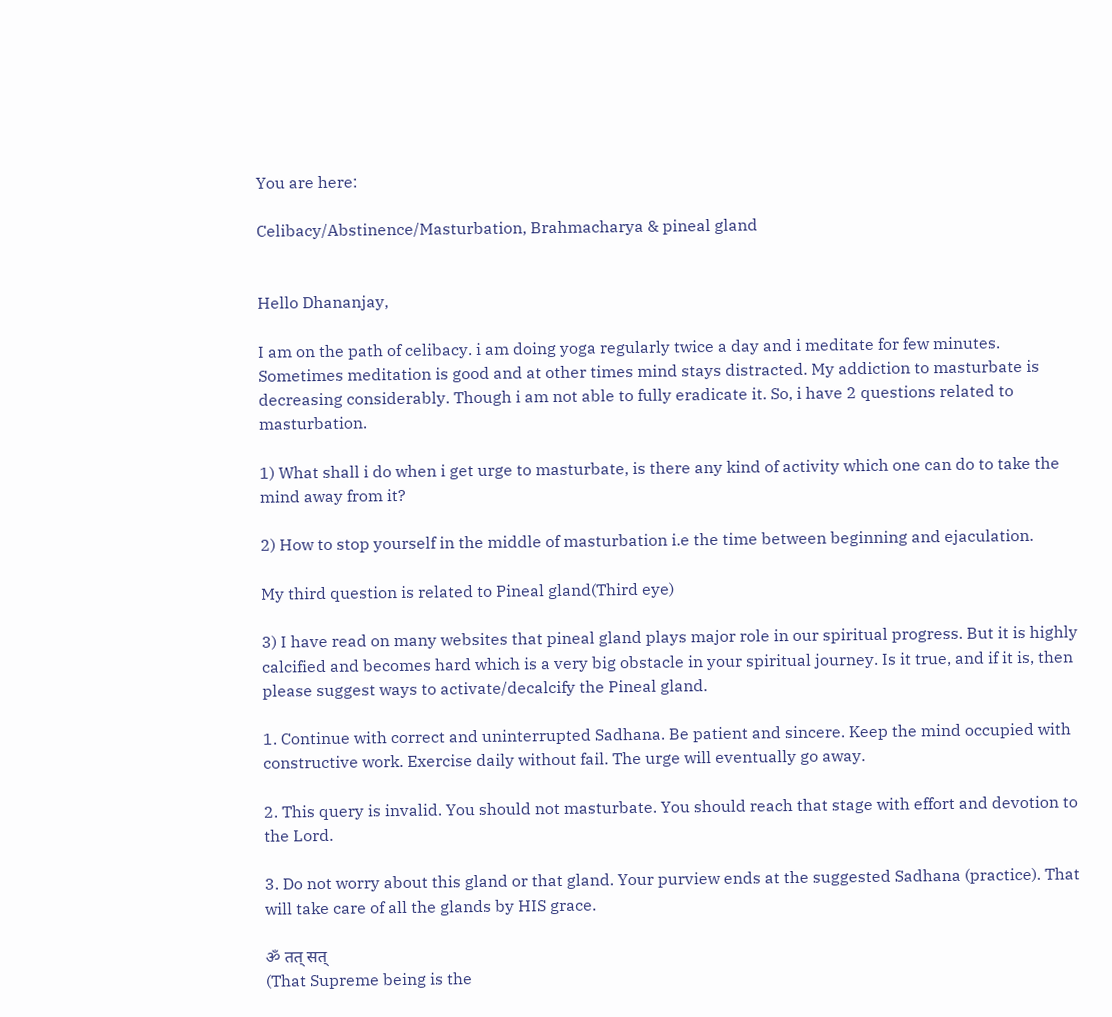You are here:

Celibacy/Abstinence/Masturbation, Brahmacharya & pineal gland


Hello Dhananjay,

I am on the path of celibacy. i am doing yoga regularly twice a day and i meditate for few minutes. Sometimes meditation is good and at other times mind stays distracted. My addiction to masturbate is decreasing considerably. Though i am not able to fully eradicate it. So, i have 2 questions related to masturbation.

1) What shall i do when i get urge to masturbate, is there any kind of activity which one can do to take the mind away from it?

2) How to stop yourself in the middle of masturbation i.e the time between beginning and ejaculation.

My third question is related to Pineal gland(Third eye)

3) I have read on many websites that pineal gland plays major role in our spiritual progress. But it is highly calcified and becomes hard which is a very big obstacle in your spiritual journey. Is it true, and if it is, then please suggest ways to activate/decalcify the Pineal gland.

1. Continue with correct and uninterrupted Sadhana. Be patient and sincere. Keep the mind occupied with constructive work. Exercise daily without fail. The urge will eventually go away.

2. This query is invalid. You should not masturbate. You should reach that stage with effort and devotion to the Lord.

3. Do not worry about this gland or that gland. Your purview ends at the suggested Sadhana (practice). That will take care of all the glands by HIS grace.

ॐ तत् सत्
(That Supreme being is the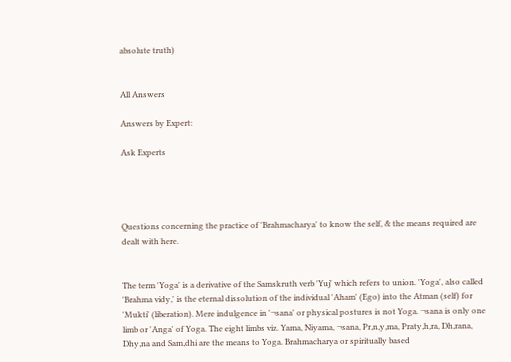absolute truth)


All Answers

Answers by Expert:

Ask Experts




Questions concerning the practice of 'Brahmacharya' to know the self, & the means required are dealt with here.


The term 'Yoga' is a derivative of the Samskruth verb 'Yuj' which refers to union. 'Yoga', also called 'Brahma vidy‚' is the eternal dissolution of the individual 'Aham' (Ego) into the Atman (self) for 'Mukti' (liberation). Mere indulgence in '¬sana' or physical postures is not Yoga. ¬sana is only one limb or 'Anga' of Yoga. The eight limbs viz. Yama, Niyama, ¬sana, Pr‚n‚y‚ma, Praty‚h‚ra, Dh‚rana, Dhy‚na and Sam‚dhi are the means to Yoga. Brahmacharya or spiritually based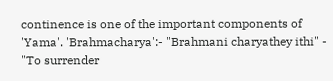continence is one of the important components of 'Yama'. 'Brahmacharya':- "Brahmani charyathey ithi" - "To surrender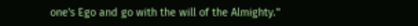one's Ego and go with the will of the Almighty."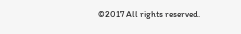©2017 All rights reserved.